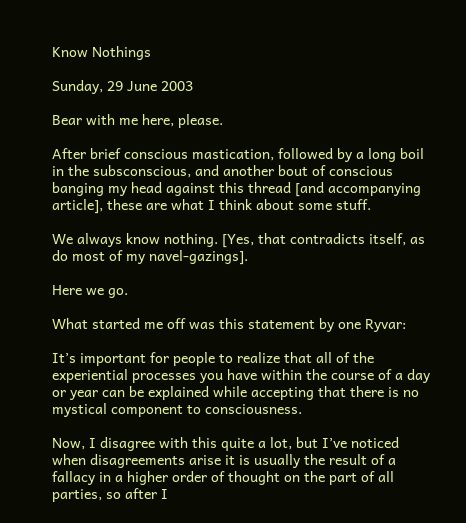Know Nothings

Sunday, 29 June 2003

Bear with me here, please.

After brief conscious mastication, followed by a long boil in the subsconscious, and another bout of conscious banging my head against this thread [and accompanying article], these are what I think about some stuff.

We always know nothing. [Yes, that contradicts itself, as do most of my navel-gazings].

Here we go.

What started me off was this statement by one Ryvar:

It’s important for people to realize that all of the experiential processes you have within the course of a day or year can be explained while accepting that there is no mystical component to consciousness.

Now, I disagree with this quite a lot, but I’ve noticed when disagreements arise it is usually the result of a fallacy in a higher order of thought on the part of all parties, so after I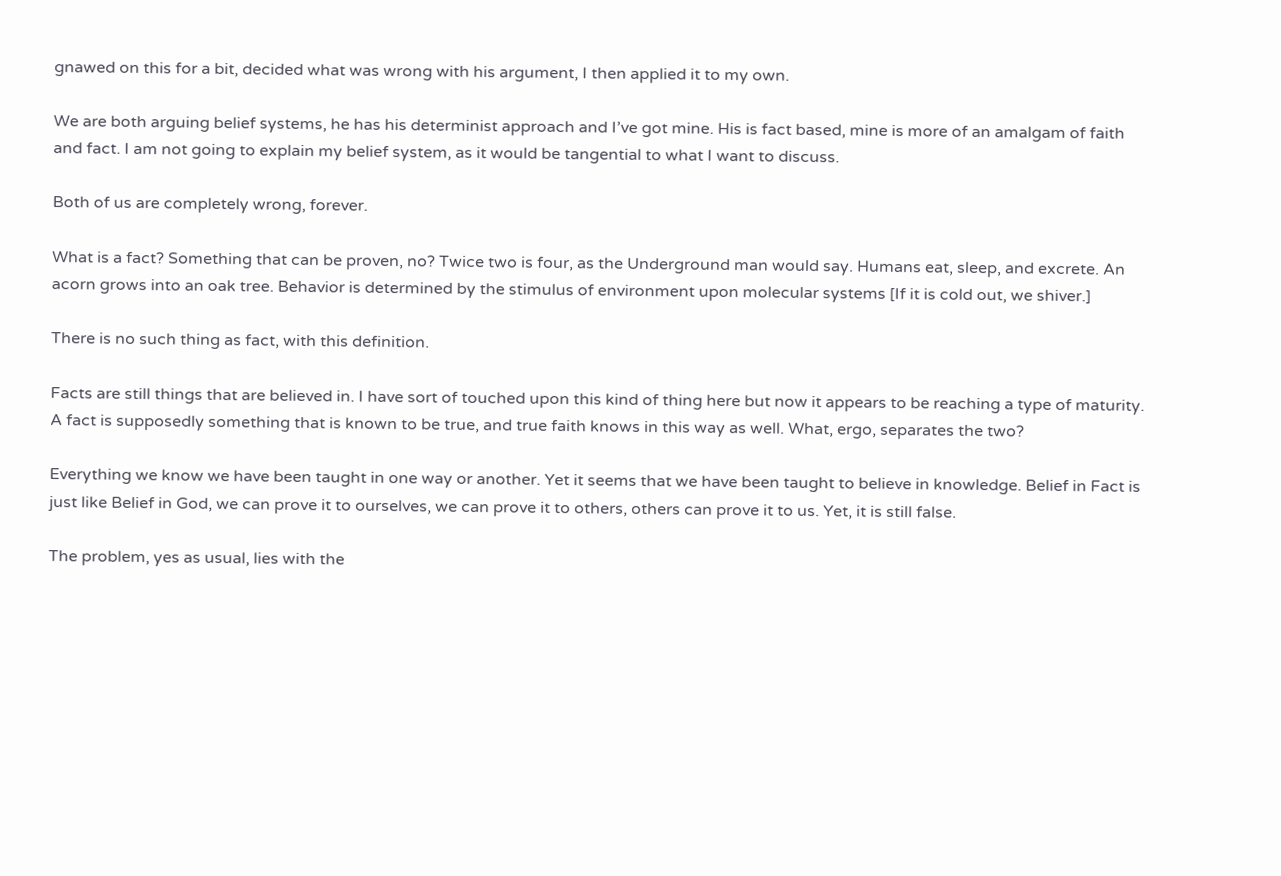gnawed on this for a bit, decided what was wrong with his argument, I then applied it to my own.

We are both arguing belief systems, he has his determinist approach and I’ve got mine. His is fact based, mine is more of an amalgam of faith and fact. I am not going to explain my belief system, as it would be tangential to what I want to discuss.

Both of us are completely wrong, forever.

What is a fact? Something that can be proven, no? Twice two is four, as the Underground man would say. Humans eat, sleep, and excrete. An acorn grows into an oak tree. Behavior is determined by the stimulus of environment upon molecular systems [If it is cold out, we shiver.]

There is no such thing as fact, with this definition.

Facts are still things that are believed in. I have sort of touched upon this kind of thing here but now it appears to be reaching a type of maturity. A fact is supposedly something that is known to be true, and true faith knows in this way as well. What, ergo, separates the two?

Everything we know we have been taught in one way or another. Yet it seems that we have been taught to believe in knowledge. Belief in Fact is just like Belief in God, we can prove it to ourselves, we can prove it to others, others can prove it to us. Yet, it is still false.

The problem, yes as usual, lies with the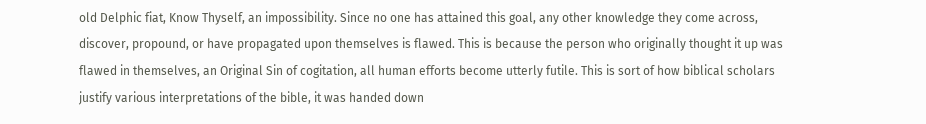old Delphic fiat, Know Thyself, an impossibility. Since no one has attained this goal, any other knowledge they come across, discover, propound, or have propagated upon themselves is flawed. This is because the person who originally thought it up was flawed in themselves, an Original Sin of cogitation, all human efforts become utterly futile. This is sort of how biblical scholars justify various interpretations of the bible, it was handed down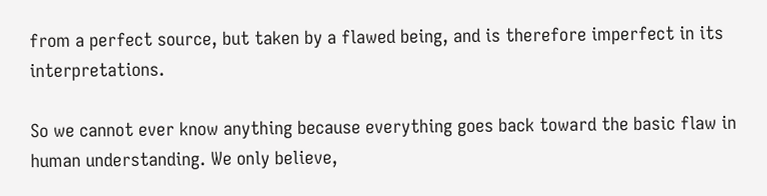from a perfect source, but taken by a flawed being, and is therefore imperfect in its interpretations.

So we cannot ever know anything because everything goes back toward the basic flaw in human understanding. We only believe,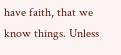have faith, that we know things. Unless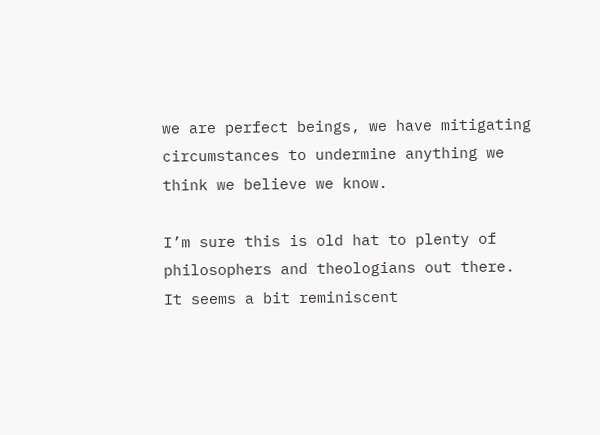we are perfect beings, we have mitigating circumstances to undermine anything we think we believe we know.

I’m sure this is old hat to plenty of philosophers and theologians out there. It seems a bit reminiscent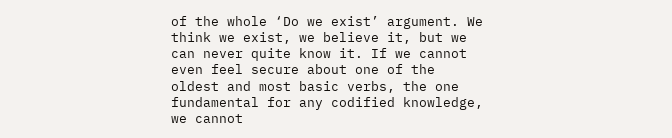of the whole ‘Do we exist’ argument. We think we exist, we believe it, but we can never quite know it. If we cannot even feel secure about one of the oldest and most basic verbs, the one fundamental for any codified knowledge, we cannot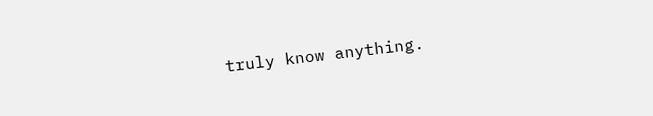truly know anything.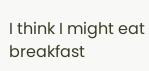I think I might eat breakfast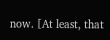now. [At least, that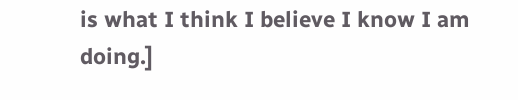is what I think I believe I know I am doing.]